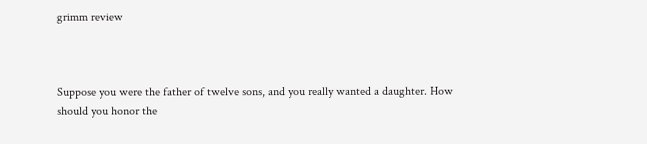grimm review



Suppose you were the father of twelve sons, and you really wanted a daughter. How should you honor the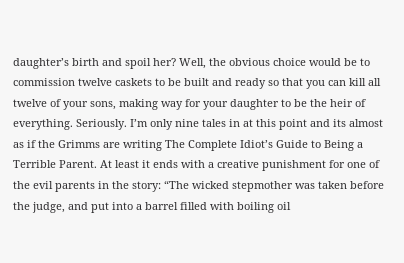daughter’s birth and spoil her? Well, the obvious choice would be to commission twelve caskets to be built and ready so that you can kill all twelve of your sons, making way for your daughter to be the heir of everything. Seriously. I’m only nine tales in at this point and its almost as if the Grimms are writing The Complete Idiot’s Guide to Being a Terrible Parent. At least it ends with a creative punishment for one of the evil parents in the story: “The wicked stepmother was taken before the judge, and put into a barrel filled with boiling oil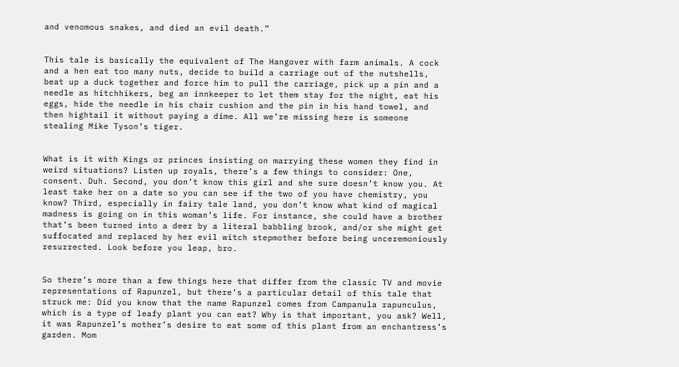and venomous snakes, and died an evil death.”


This tale is basically the equivalent of The Hangover with farm animals. A cock and a hen eat too many nuts, decide to build a carriage out of the nutshells, beat up a duck together and force him to pull the carriage, pick up a pin and a needle as hitchhikers, beg an innkeeper to let them stay for the night, eat his eggs, hide the needle in his chair cushion and the pin in his hand towel, and then hightail it without paying a dime. All we’re missing here is someone stealing Mike Tyson’s tiger.


What is it with Kings or princes insisting on marrying these women they find in weird situations? Listen up royals, there’s a few things to consider: One, consent. Duh. Second, you don’t know this girl and she sure doesn’t know you. At least take her on a date so you can see if the two of you have chemistry, you know? Third, especially in fairy tale land, you don’t know what kind of magical madness is going on in this woman’s life. For instance, she could have a brother that’s been turned into a deer by a literal babbling brook, and/or she might get suffocated and replaced by her evil witch stepmother before being unceremoniously resurrected. Look before you leap, bro.


So there’s more than a few things here that differ from the classic TV and movie representations of Rapunzel, but there’s a particular detail of this tale that struck me: Did you know that the name Rapunzel comes from Campanula rapunculus, which is a type of leafy plant you can eat? Why is that important, you ask? Well, it was Rapunzel’s mother’s desire to eat some of this plant from an enchantress’s garden. Mom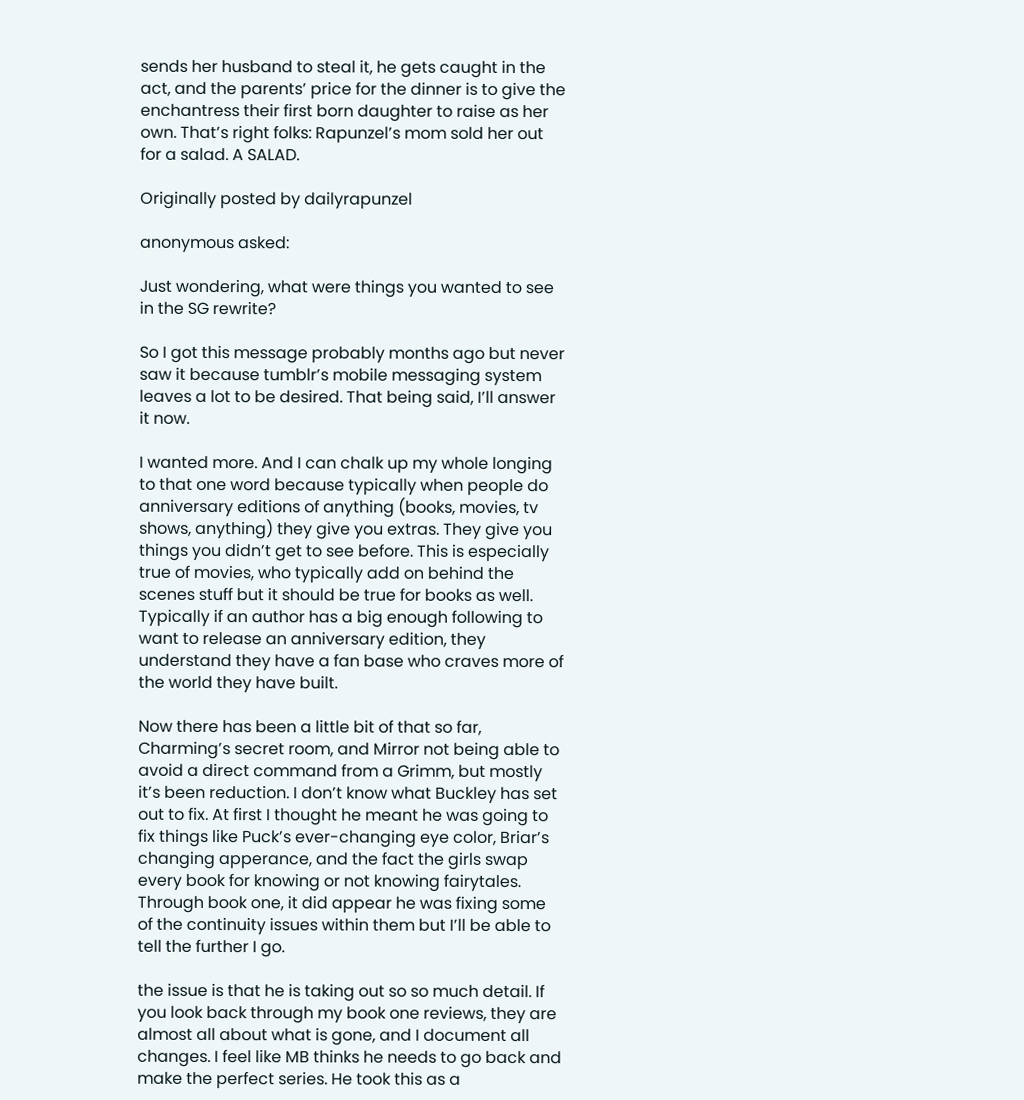sends her husband to steal it, he gets caught in the act, and the parents’ price for the dinner is to give the enchantress their first born daughter to raise as her own. That’s right folks: Rapunzel’s mom sold her out for a salad. A SALAD.

Originally posted by dailyrapunzel

anonymous asked:

Just wondering, what were things you wanted to see in the SG rewrite?

So I got this message probably months ago but never saw it because tumblr’s mobile messaging system leaves a lot to be desired. That being said, I’ll answer it now.

I wanted more. And I can chalk up my whole longing to that one word because typically when people do anniversary editions of anything (books, movies, tv shows, anything) they give you extras. They give you things you didn’t get to see before. This is especially true of movies, who typically add on behind the scenes stuff but it should be true for books as well. Typically if an author has a big enough following to want to release an anniversary edition, they understand they have a fan base who craves more of the world they have built.

Now there has been a little bit of that so far, Charming’s secret room, and Mirror not being able to avoid a direct command from a Grimm, but mostly it’s been reduction. I don’t know what Buckley has set out to fix. At first I thought he meant he was going to fix things like Puck’s ever-changing eye color, Briar’s changing apperance, and the fact the girls swap every book for knowing or not knowing fairytales. Through book one, it did appear he was fixing some of the continuity issues within them but I’ll be able to tell the further I go.

the issue is that he is taking out so so much detail. If you look back through my book one reviews, they are almost all about what is gone, and I document all changes. I feel like MB thinks he needs to go back and make the perfect series. He took this as a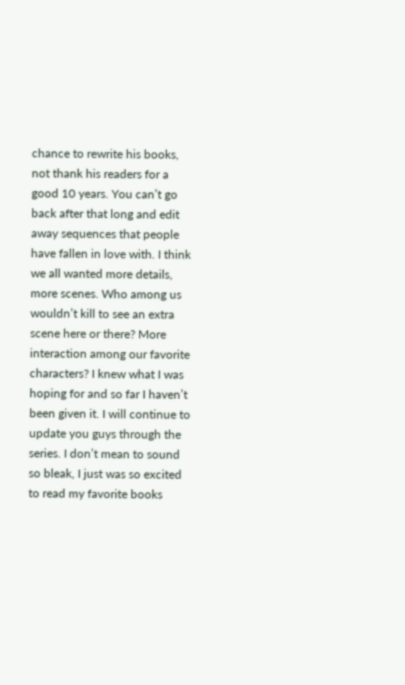chance to rewrite his books, not thank his readers for a good 10 years. You can’t go back after that long and edit away sequences that people have fallen in love with. I think we all wanted more details, more scenes. Who among us wouldn’t kill to see an extra scene here or there? More interaction among our favorite characters? I knew what I was hoping for and so far I haven’t been given it. I will continue to update you guys through the series. I don’t mean to sound so bleak, I just was so excited to read my favorite books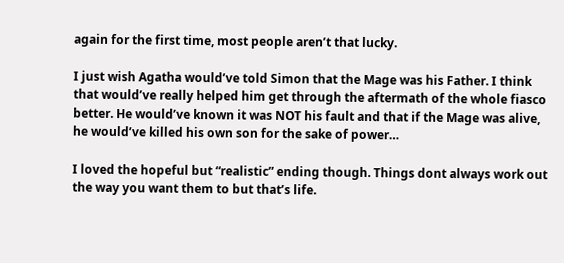again for the first time, most people aren’t that lucky.

I just wish Agatha would’ve told Simon that the Mage was his Father. I think that would’ve really helped him get through the aftermath of the whole fiasco better. He would’ve known it was NOT his fault and that if the Mage was alive, he would’ve killed his own son for the sake of power…

I loved the hopeful but “realistic” ending though. Things dont always work out the way you want them to but that’s life.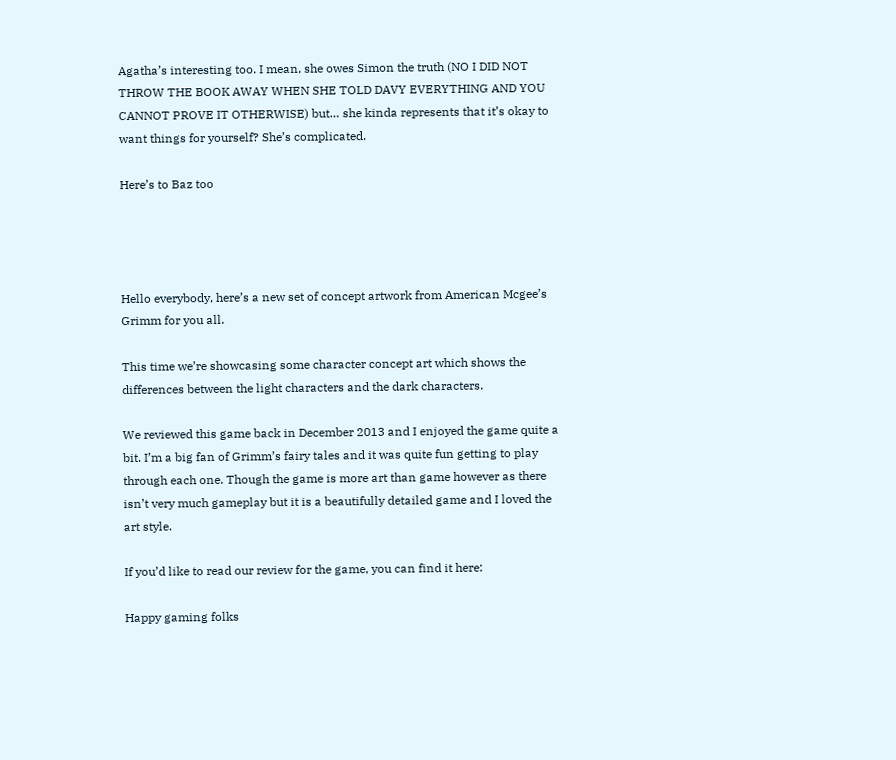Agatha’s interesting too. I mean, she owes Simon the truth (NO I DID NOT THROW THE BOOK AWAY WHEN SHE TOLD DAVY EVERYTHING AND YOU CANNOT PROVE IT OTHERWISE) but… she kinda represents that it’s okay to want things for yourself? She’s complicated.

Here’s to Baz too




Hello everybody, here’s a new set of concept artwork from American Mcgee’s Grimm for you all.

This time we’re showcasing some character concept art which shows the differences between the light characters and the dark characters.

We reviewed this game back in December 2013 and I enjoyed the game quite a bit. I’m a big fan of Grimm’s fairy tales and it was quite fun getting to play through each one. Though the game is more art than game however as there isn’t very much gameplay but it is a beautifully detailed game and I loved the art style.

If you’d like to read our review for the game, you can find it here:

Happy gaming folks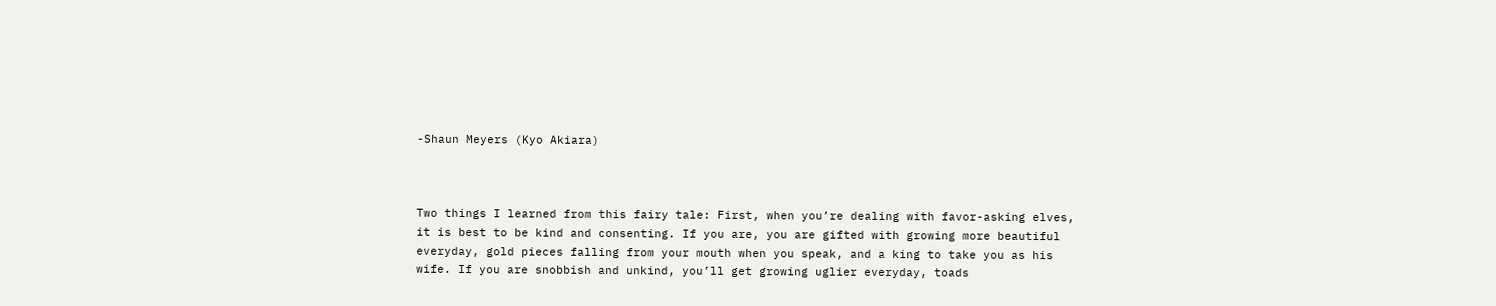-Shaun Meyers (Kyo Akiara)



Two things I learned from this fairy tale: First, when you’re dealing with favor-asking elves, it is best to be kind and consenting. If you are, you are gifted with growing more beautiful everyday, gold pieces falling from your mouth when you speak, and a king to take you as his wife. If you are snobbish and unkind, you’ll get growing uglier everyday, toads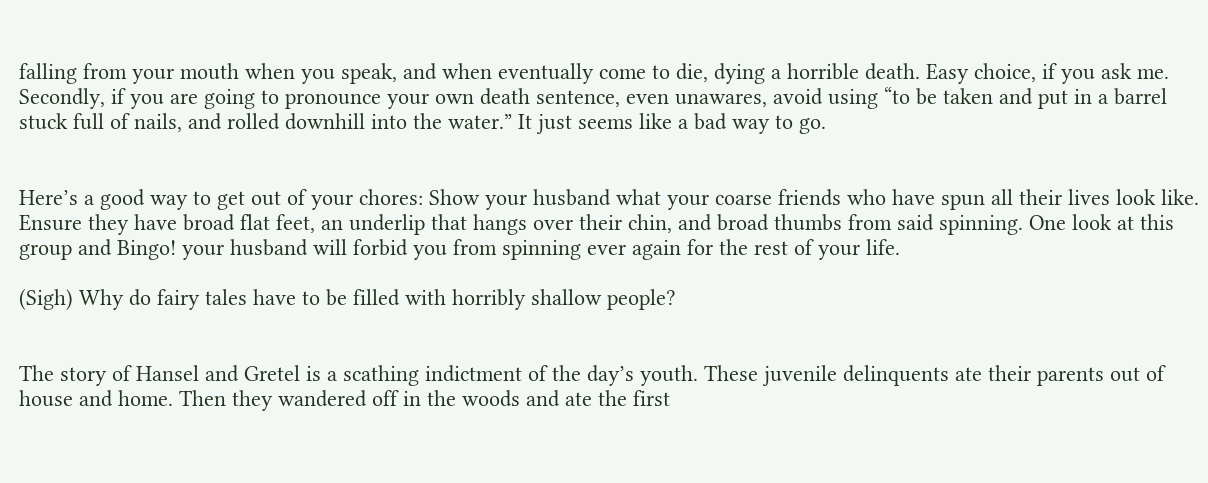falling from your mouth when you speak, and when eventually come to die, dying a horrible death. Easy choice, if you ask me. Secondly, if you are going to pronounce your own death sentence, even unawares, avoid using “to be taken and put in a barrel stuck full of nails, and rolled downhill into the water.” It just seems like a bad way to go.


Here’s a good way to get out of your chores: Show your husband what your coarse friends who have spun all their lives look like. Ensure they have broad flat feet, an underlip that hangs over their chin, and broad thumbs from said spinning. One look at this group and Bingo! your husband will forbid you from spinning ever again for the rest of your life.

(Sigh) Why do fairy tales have to be filled with horribly shallow people?


The story of Hansel and Gretel is a scathing indictment of the day’s youth. These juvenile delinquents ate their parents out of house and home. Then they wandered off in the woods and ate the first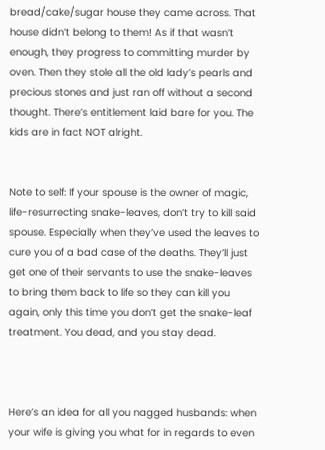bread/cake/sugar house they came across. That house didn’t belong to them! As if that wasn’t enough, they progress to committing murder by oven. Then they stole all the old lady’s pearls and precious stones and just ran off without a second thought. There’s entitlement laid bare for you. The kids are in fact NOT alright.


Note to self: If your spouse is the owner of magic, life-resurrecting snake-leaves, don’t try to kill said spouse. Especially when they’ve used the leaves to cure you of a bad case of the deaths. They’ll just get one of their servants to use the snake-leaves to bring them back to life so they can kill you again, only this time you don’t get the snake-leaf treatment. You dead, and you stay dead.



Here’s an idea for all you nagged husbands: when your wife is giving you what for in regards to even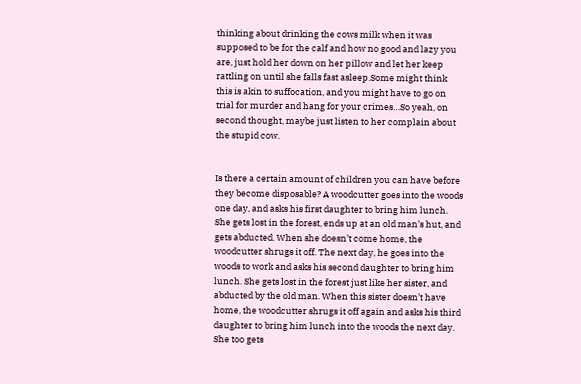thinking about drinking the cows milk when it was supposed to be for the calf and how no good and lazy you are, just hold her down on her pillow and let her keep rattling on until she falls fast asleep.Some might think this is akin to suffocation, and you might have to go on trial for murder and hang for your crimes…So yeah, on second thought, maybe just listen to her complain about the stupid cow.


Is there a certain amount of children you can have before they become disposable? A woodcutter goes into the woods one day, and asks his first daughter to bring him lunch. She gets lost in the forest, ends up at an old man’s hut, and gets abducted. When she doesn’t come home, the woodcutter shrugs it off. The next day, he goes into the woods to work and asks his second daughter to bring him lunch. She gets lost in the forest just like her sister, and abducted by the old man. When this sister doesn’t have home, the woodcutter shrugs it off again and asks his third daughter to bring him lunch into the woods the next day. She too gets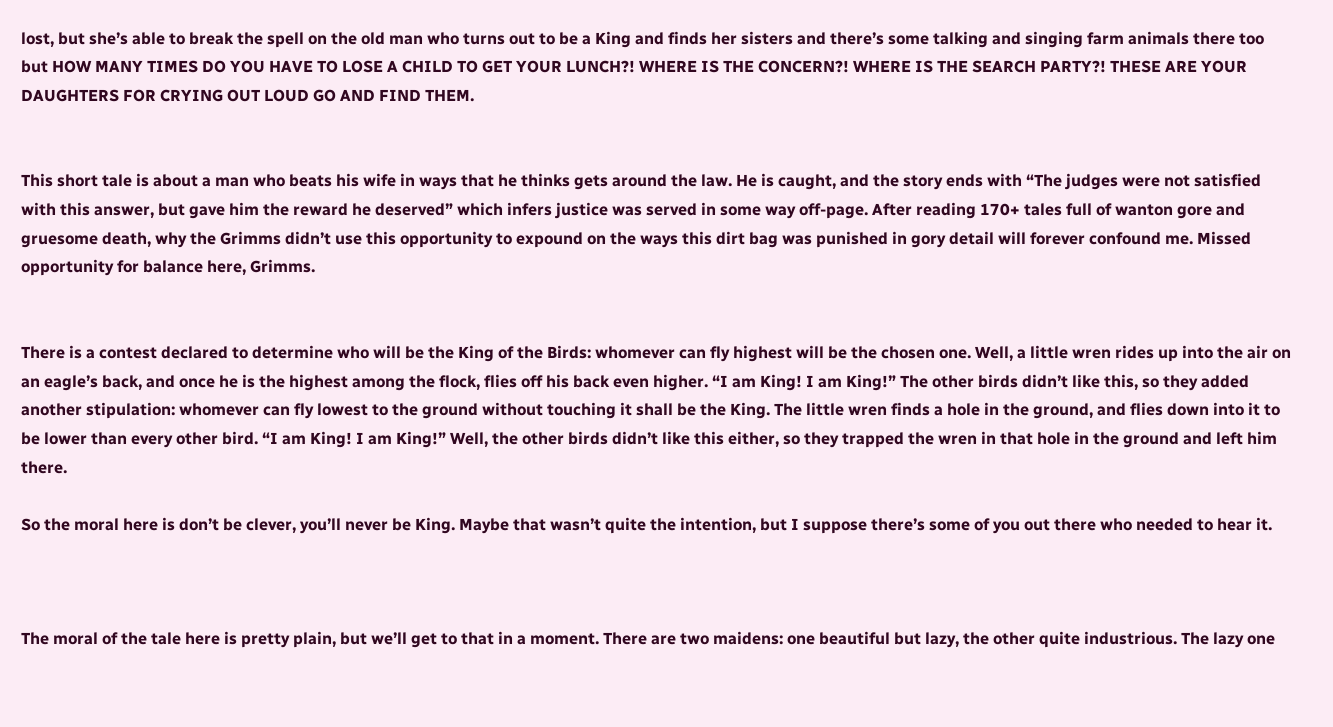lost, but she’s able to break the spell on the old man who turns out to be a King and finds her sisters and there’s some talking and singing farm animals there too but HOW MANY TIMES DO YOU HAVE TO LOSE A CHILD TO GET YOUR LUNCH?! WHERE IS THE CONCERN?! WHERE IS THE SEARCH PARTY?! THESE ARE YOUR DAUGHTERS FOR CRYING OUT LOUD GO AND FIND THEM.


This short tale is about a man who beats his wife in ways that he thinks gets around the law. He is caught, and the story ends with “The judges were not satisfied with this answer, but gave him the reward he deserved” which infers justice was served in some way off-page. After reading 170+ tales full of wanton gore and gruesome death, why the Grimms didn’t use this opportunity to expound on the ways this dirt bag was punished in gory detail will forever confound me. Missed opportunity for balance here, Grimms.


There is a contest declared to determine who will be the King of the Birds: whomever can fly highest will be the chosen one. Well, a little wren rides up into the air on an eagle’s back, and once he is the highest among the flock, flies off his back even higher. “I am King! I am King!” The other birds didn’t like this, so they added another stipulation: whomever can fly lowest to the ground without touching it shall be the King. The little wren finds a hole in the ground, and flies down into it to be lower than every other bird. “I am King! I am King!” Well, the other birds didn’t like this either, so they trapped the wren in that hole in the ground and left him there.

So the moral here is don’t be clever, you’ll never be King. Maybe that wasn’t quite the intention, but I suppose there’s some of you out there who needed to hear it.



The moral of the tale here is pretty plain, but we’ll get to that in a moment. There are two maidens: one beautiful but lazy, the other quite industrious. The lazy one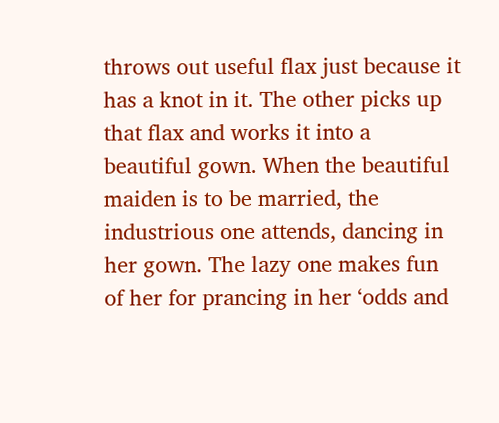throws out useful flax just because it has a knot in it. The other picks up that flax and works it into a beautiful gown. When the beautiful maiden is to be married, the industrious one attends, dancing in her gown. The lazy one makes fun of her for prancing in her ‘odds and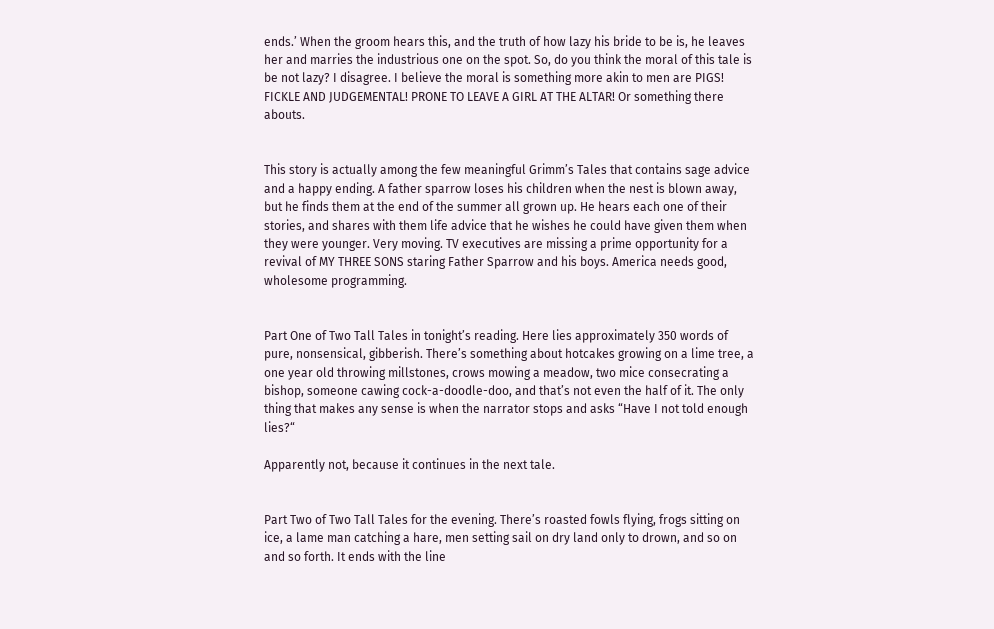ends.’ When the groom hears this, and the truth of how lazy his bride to be is, he leaves her and marries the industrious one on the spot. So, do you think the moral of this tale is be not lazy? I disagree. I believe the moral is something more akin to men are PIGS! FICKLE AND JUDGEMENTAL! PRONE TO LEAVE A GIRL AT THE ALTAR! Or something there abouts.


This story is actually among the few meaningful Grimm’s Tales that contains sage advice and a happy ending. A father sparrow loses his children when the nest is blown away, but he finds them at the end of the summer all grown up. He hears each one of their stories, and shares with them life advice that he wishes he could have given them when they were younger. Very moving. TV executives are missing a prime opportunity for a revival of MY THREE SONS staring Father Sparrow and his boys. America needs good, wholesome programming.


Part One of Two Tall Tales in tonight’s reading. Here lies approximately 350 words of pure, nonsensical, gibberish. There’s something about hotcakes growing on a lime tree, a one year old throwing millstones, crows mowing a meadow, two mice consecrating a bishop, someone cawing cock-a-doodle-doo, and that’s not even the half of it. The only thing that makes any sense is when the narrator stops and asks “Have I not told enough lies?“

Apparently not, because it continues in the next tale.


Part Two of Two Tall Tales for the evening. There’s roasted fowls flying, frogs sitting on ice, a lame man catching a hare, men setting sail on dry land only to drown, and so on and so forth. It ends with the line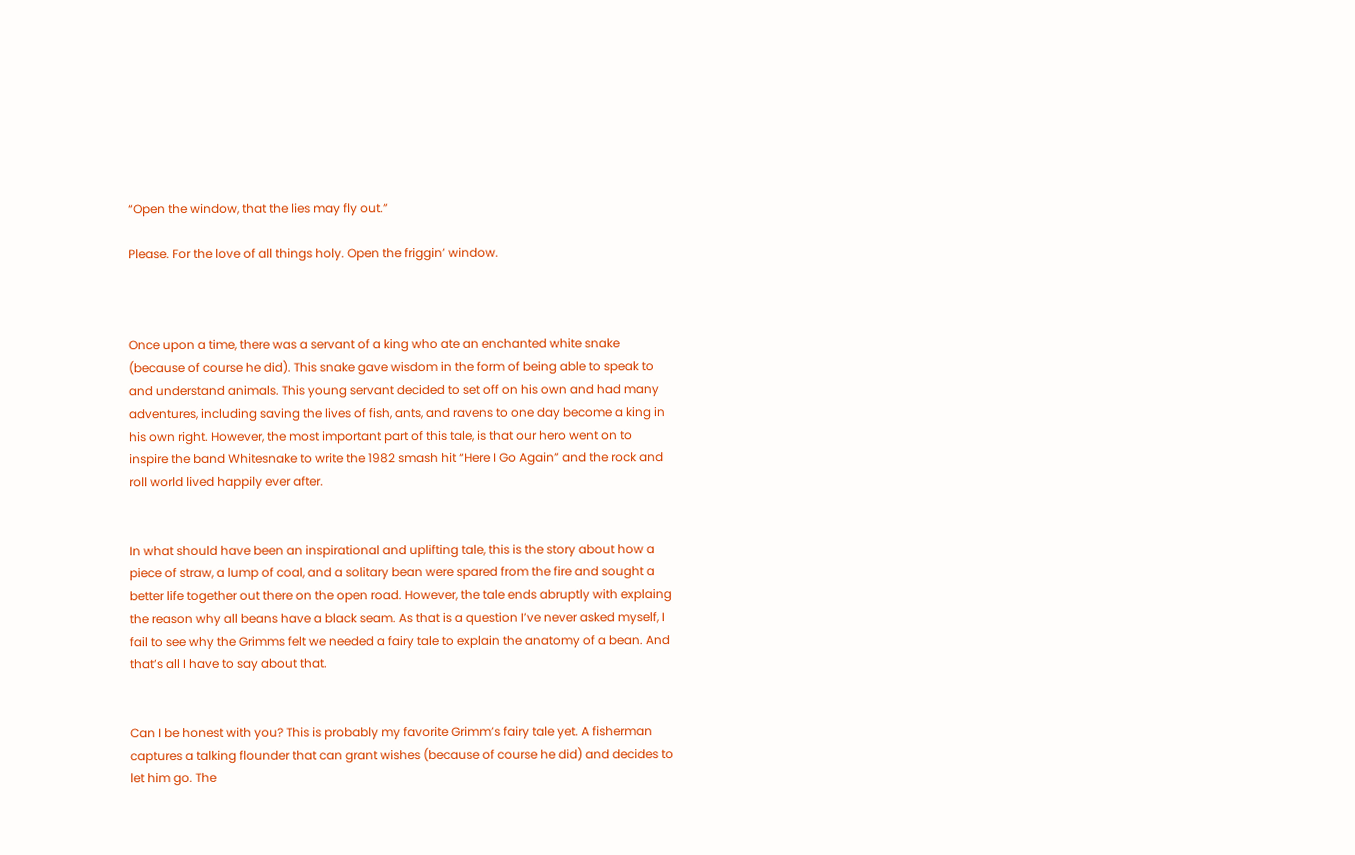“Open the window, that the lies may fly out.”

Please. For the love of all things holy. Open the friggin’ window.



Once upon a time, there was a servant of a king who ate an enchanted white snake (because of course he did). This snake gave wisdom in the form of being able to speak to and understand animals. This young servant decided to set off on his own and had many adventures, including saving the lives of fish, ants, and ravens to one day become a king in his own right. However, the most important part of this tale, is that our hero went on to inspire the band Whitesnake to write the 1982 smash hit “Here I Go Again” and the rock and roll world lived happily ever after.


In what should have been an inspirational and uplifting tale, this is the story about how a piece of straw, a lump of coal, and a solitary bean were spared from the fire and sought a better life together out there on the open road. However, the tale ends abruptly with explaing the reason why all beans have a black seam. As that is a question I’ve never asked myself, I fail to see why the Grimms felt we needed a fairy tale to explain the anatomy of a bean. And that’s all I have to say about that.


Can I be honest with you? This is probably my favorite Grimm’s fairy tale yet. A fisherman captures a talking flounder that can grant wishes (because of course he did) and decides to let him go. The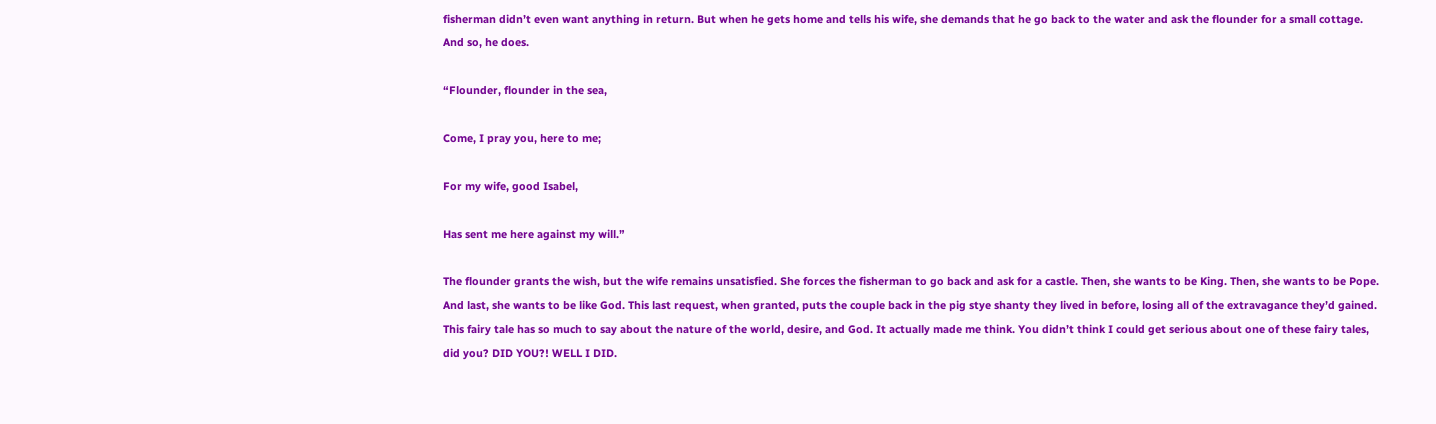fisherman didn’t even want anything in return. But when he gets home and tells his wife, she demands that he go back to the water and ask the flounder for a small cottage. And so, he does.

“Flounder, flounder in the sea,

Come, I pray you, here to me;

For my wife, good Isabel,

Has sent me here against my will.”

The flounder grants the wish, but the wife remains unsatisfied. She forces the fisherman to go back and ask for a castle. Then, she wants to be King. Then, she wants to be Pope. And last, she wants to be like God. This last request, when granted, puts the couple back in the pig stye shanty they lived in before, losing all of the extravagance they’d gained. This fairy tale has so much to say about the nature of the world, desire, and God. It actually made me think. You didn’t think I could get serious about one of these fairy tales, did you? DID YOU?! WELL I DID.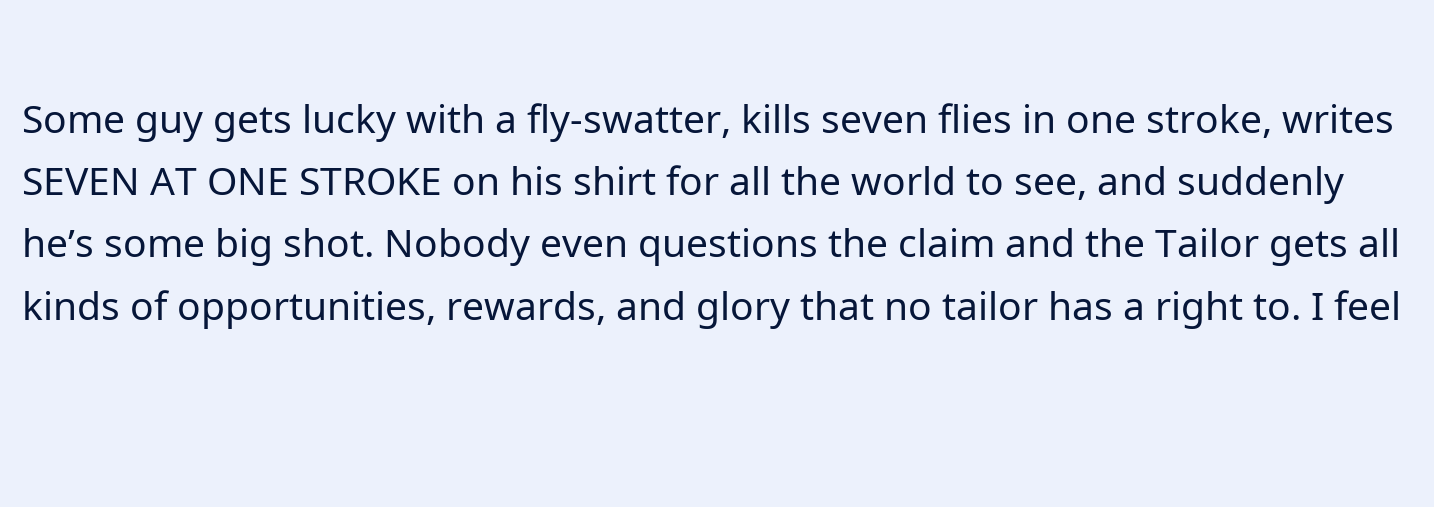Some guy gets lucky with a fly-swatter, kills seven flies in one stroke, writes SEVEN AT ONE STROKE on his shirt for all the world to see, and suddenly he’s some big shot. Nobody even questions the claim and the Tailor gets all kinds of opportunities, rewards, and glory that no tailor has a right to. I feel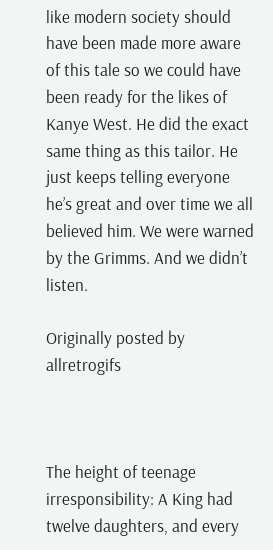like modern society should have been made more aware of this tale so we could have been ready for the likes of Kanye West. He did the exact same thing as this tailor. He just keeps telling everyone he’s great and over time we all believed him. We were warned by the Grimms. And we didn’t listen.

Originally posted by allretrogifs



The height of teenage irresponsibility: A King had twelve daughters, and every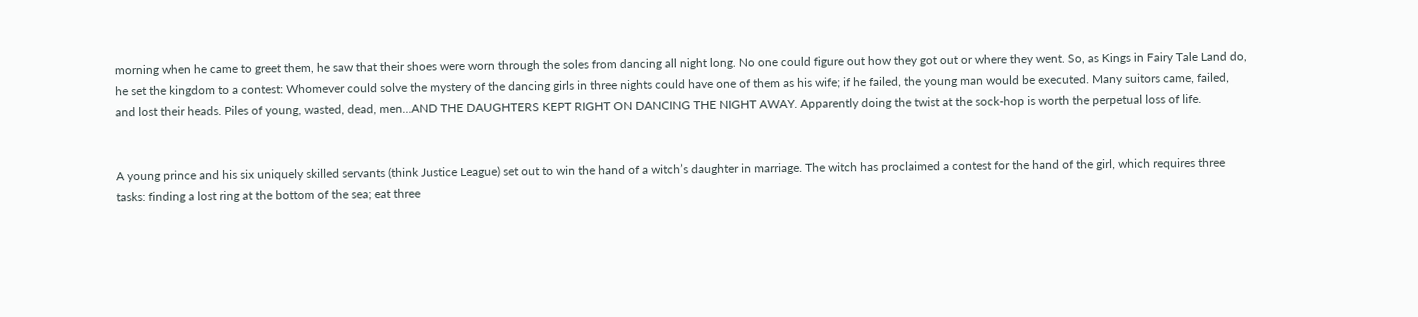morning when he came to greet them, he saw that their shoes were worn through the soles from dancing all night long. No one could figure out how they got out or where they went. So, as Kings in Fairy Tale Land do, he set the kingdom to a contest: Whomever could solve the mystery of the dancing girls in three nights could have one of them as his wife; if he failed, the young man would be executed. Many suitors came, failed, and lost their heads. Piles of young, wasted, dead, men…AND THE DAUGHTERS KEPT RIGHT ON DANCING THE NIGHT AWAY. Apparently doing the twist at the sock-hop is worth the perpetual loss of life.


A young prince and his six uniquely skilled servants (think Justice League) set out to win the hand of a witch’s daughter in marriage. The witch has proclaimed a contest for the hand of the girl, which requires three tasks: finding a lost ring at the bottom of the sea; eat three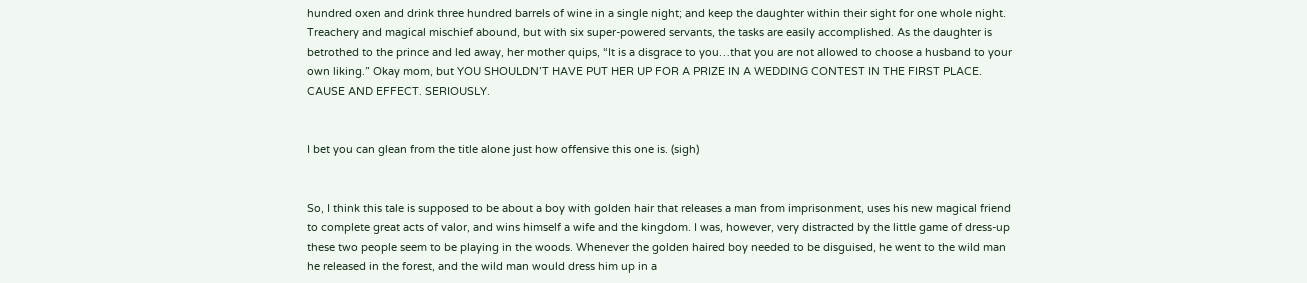hundred oxen and drink three hundred barrels of wine in a single night; and keep the daughter within their sight for one whole night. Treachery and magical mischief abound, but with six super-powered servants, the tasks are easily accomplished. As the daughter is betrothed to the prince and led away, her mother quips, “It is a disgrace to you…that you are not allowed to choose a husband to your own liking.” Okay mom, but YOU SHOULDN’T HAVE PUT HER UP FOR A PRIZE IN A WEDDING CONTEST IN THE FIRST PLACE. CAUSE AND EFFECT. SERIOUSLY.


I bet you can glean from the title alone just how offensive this one is. (sigh)


So, I think this tale is supposed to be about a boy with golden hair that releases a man from imprisonment, uses his new magical friend to complete great acts of valor, and wins himself a wife and the kingdom. I was, however, very distracted by the little game of dress-up these two people seem to be playing in the woods. Whenever the golden haired boy needed to be disguised, he went to the wild man he released in the forest, and the wild man would dress him up in a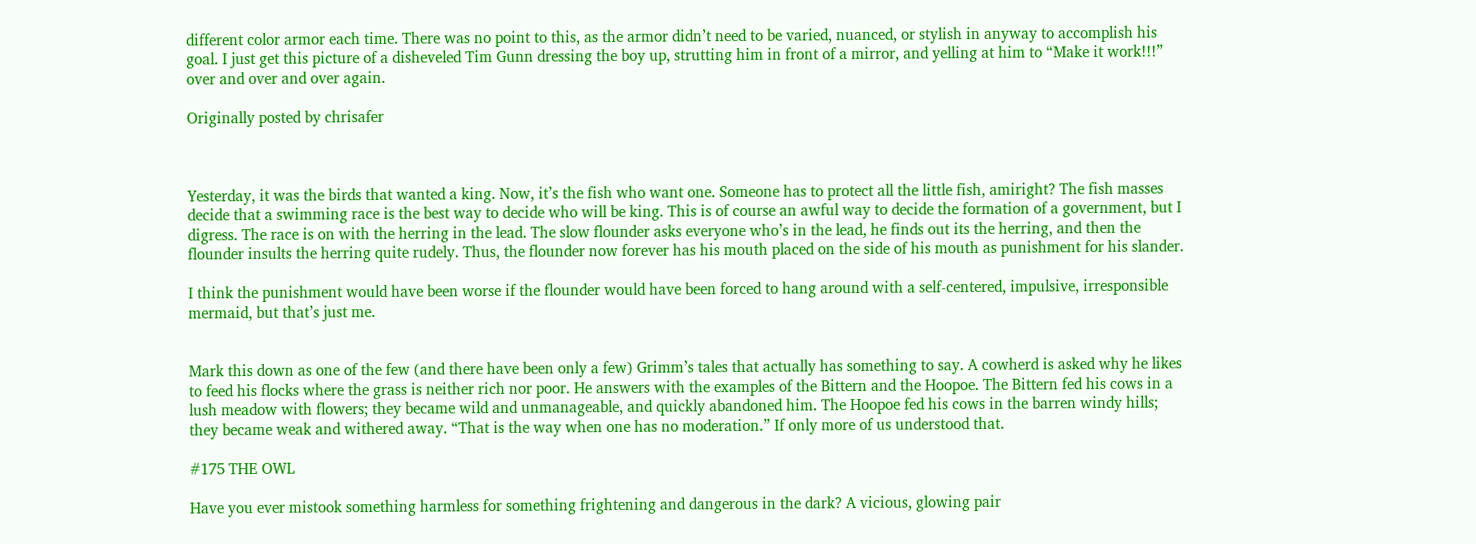different color armor each time. There was no point to this, as the armor didn’t need to be varied, nuanced, or stylish in anyway to accomplish his goal. I just get this picture of a disheveled Tim Gunn dressing the boy up, strutting him in front of a mirror, and yelling at him to “Make it work!!!” over and over and over again.

Originally posted by chrisafer



Yesterday, it was the birds that wanted a king. Now, it’s the fish who want one. Someone has to protect all the little fish, amiright? The fish masses decide that a swimming race is the best way to decide who will be king. This is of course an awful way to decide the formation of a government, but I digress. The race is on with the herring in the lead. The slow flounder asks everyone who’s in the lead, he finds out its the herring, and then the flounder insults the herring quite rudely. Thus, the flounder now forever has his mouth placed on the side of his mouth as punishment for his slander.

I think the punishment would have been worse if the flounder would have been forced to hang around with a self-centered, impulsive, irresponsible mermaid, but that’s just me.


Mark this down as one of the few (and there have been only a few) Grimm’s tales that actually has something to say. A cowherd is asked why he likes to feed his flocks where the grass is neither rich nor poor. He answers with the examples of the Bittern and the Hoopoe. The Bittern fed his cows in a lush meadow with flowers; they became wild and unmanageable, and quickly abandoned him. The Hoopoe fed his cows in the barren windy hills; they became weak and withered away. “That is the way when one has no moderation.” If only more of us understood that.

#175 THE OWL

Have you ever mistook something harmless for something frightening and dangerous in the dark? A vicious, glowing pair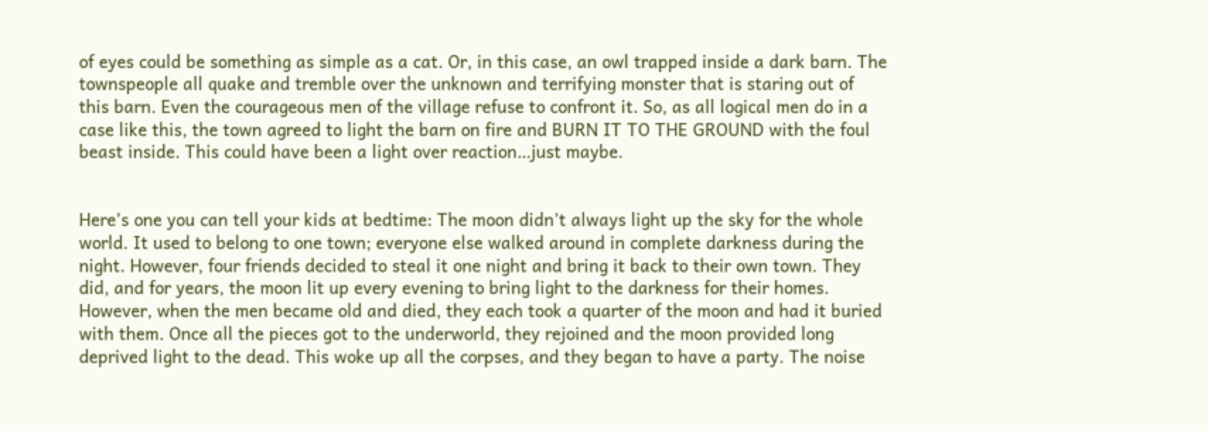of eyes could be something as simple as a cat. Or, in this case, an owl trapped inside a dark barn. The townspeople all quake and tremble over the unknown and terrifying monster that is staring out of this barn. Even the courageous men of the village refuse to confront it. So, as all logical men do in a case like this, the town agreed to light the barn on fire and BURN IT TO THE GROUND with the foul beast inside. This could have been a light over reaction…just maybe.


Here’s one you can tell your kids at bedtime: The moon didn’t always light up the sky for the whole world. It used to belong to one town; everyone else walked around in complete darkness during the night. However, four friends decided to steal it one night and bring it back to their own town. They did, and for years, the moon lit up every evening to bring light to the darkness for their homes. However, when the men became old and died, they each took a quarter of the moon and had it buried with them. Once all the pieces got to the underworld, they rejoined and the moon provided long deprived light to the dead. This woke up all the corpses, and they began to have a party. The noise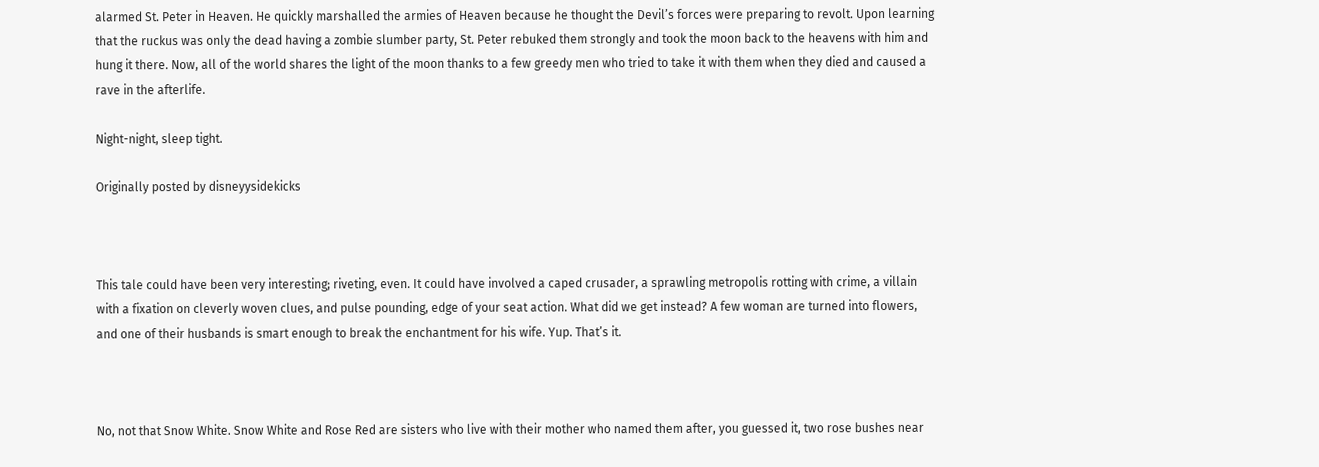alarmed St. Peter in Heaven. He quickly marshalled the armies of Heaven because he thought the Devil’s forces were preparing to revolt. Upon learning that the ruckus was only the dead having a zombie slumber party, St. Peter rebuked them strongly and took the moon back to the heavens with him and hung it there. Now, all of the world shares the light of the moon thanks to a few greedy men who tried to take it with them when they died and caused a rave in the afterlife.

Night-night, sleep tight.

Originally posted by disneyysidekicks



This tale could have been very interesting; riveting, even. It could have involved a caped crusader, a sprawling metropolis rotting with crime, a villain with a fixation on cleverly woven clues, and pulse pounding, edge of your seat action. What did we get instead? A few woman are turned into flowers, and one of their husbands is smart enough to break the enchantment for his wife. Yup. That’s it.



No, not that Snow White. Snow White and Rose Red are sisters who live with their mother who named them after, you guessed it, two rose bushes near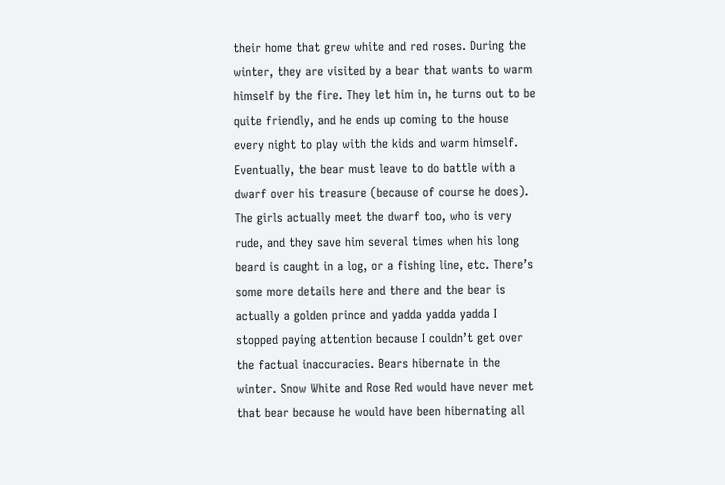their home that grew white and red roses. During the winter, they are visited by a bear that wants to warm himself by the fire. They let him in, he turns out to be quite friendly, and he ends up coming to the house every night to play with the kids and warm himself. Eventually, the bear must leave to do battle with a dwarf over his treasure (because of course he does). The girls actually meet the dwarf too, who is very rude, and they save him several times when his long beard is caught in a log, or a fishing line, etc. There’s some more details here and there and the bear is actually a golden prince and yadda yadda yadda I stopped paying attention because I couldn’t get over the factual inaccuracies. Bears hibernate in the winter. Snow White and Rose Red would have never met that bear because he would have been hibernating all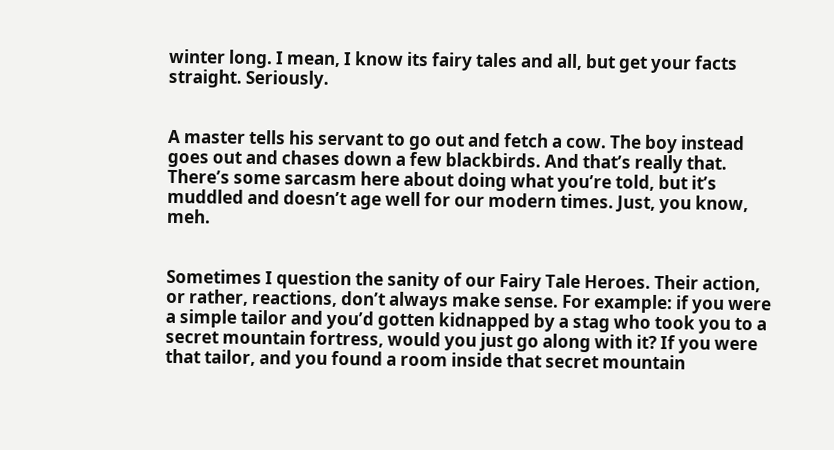winter long. I mean, I know its fairy tales and all, but get your facts straight. Seriously.


A master tells his servant to go out and fetch a cow. The boy instead goes out and chases down a few blackbirds. And that’s really that. There’s some sarcasm here about doing what you’re told, but it’s muddled and doesn’t age well for our modern times. Just, you know, meh.


Sometimes I question the sanity of our Fairy Tale Heroes. Their action, or rather, reactions, don’t always make sense. For example: if you were a simple tailor and you’d gotten kidnapped by a stag who took you to a secret mountain fortress, would you just go along with it? If you were that tailor, and you found a room inside that secret mountain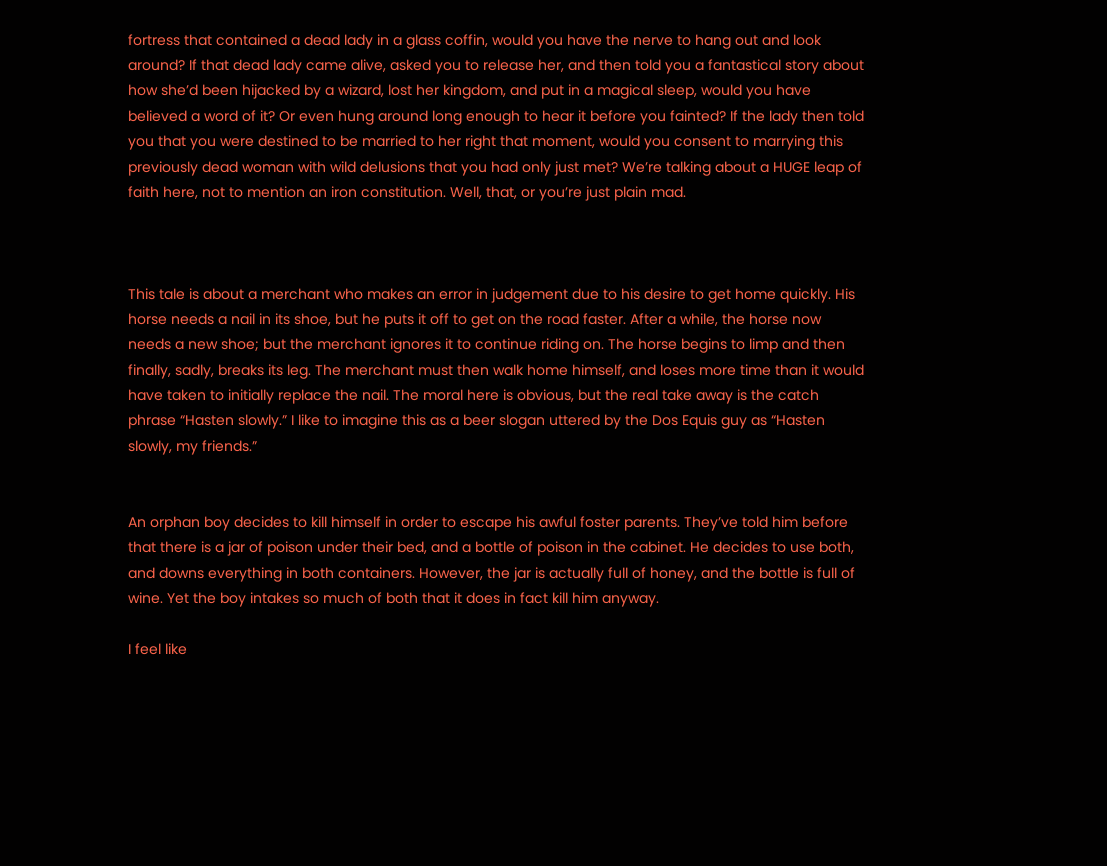fortress that contained a dead lady in a glass coffin, would you have the nerve to hang out and look around? If that dead lady came alive, asked you to release her, and then told you a fantastical story about how she’d been hijacked by a wizard, lost her kingdom, and put in a magical sleep, would you have believed a word of it? Or even hung around long enough to hear it before you fainted? If the lady then told you that you were destined to be married to her right that moment, would you consent to marrying this previously dead woman with wild delusions that you had only just met? We’re talking about a HUGE leap of faith here, not to mention an iron constitution. Well, that, or you’re just plain mad.



This tale is about a merchant who makes an error in judgement due to his desire to get home quickly. His horse needs a nail in its shoe, but he puts it off to get on the road faster. After a while, the horse now needs a new shoe; but the merchant ignores it to continue riding on. The horse begins to limp and then finally, sadly, breaks its leg. The merchant must then walk home himself, and loses more time than it would have taken to initially replace the nail. The moral here is obvious, but the real take away is the catch phrase “Hasten slowly.” I like to imagine this as a beer slogan uttered by the Dos Equis guy as “Hasten slowly, my friends.”


An orphan boy decides to kill himself in order to escape his awful foster parents. They’ve told him before that there is a jar of poison under their bed, and a bottle of poison in the cabinet. He decides to use both, and downs everything in both containers. However, the jar is actually full of honey, and the bottle is full of wine. Yet the boy intakes so much of both that it does in fact kill him anyway.

I feel like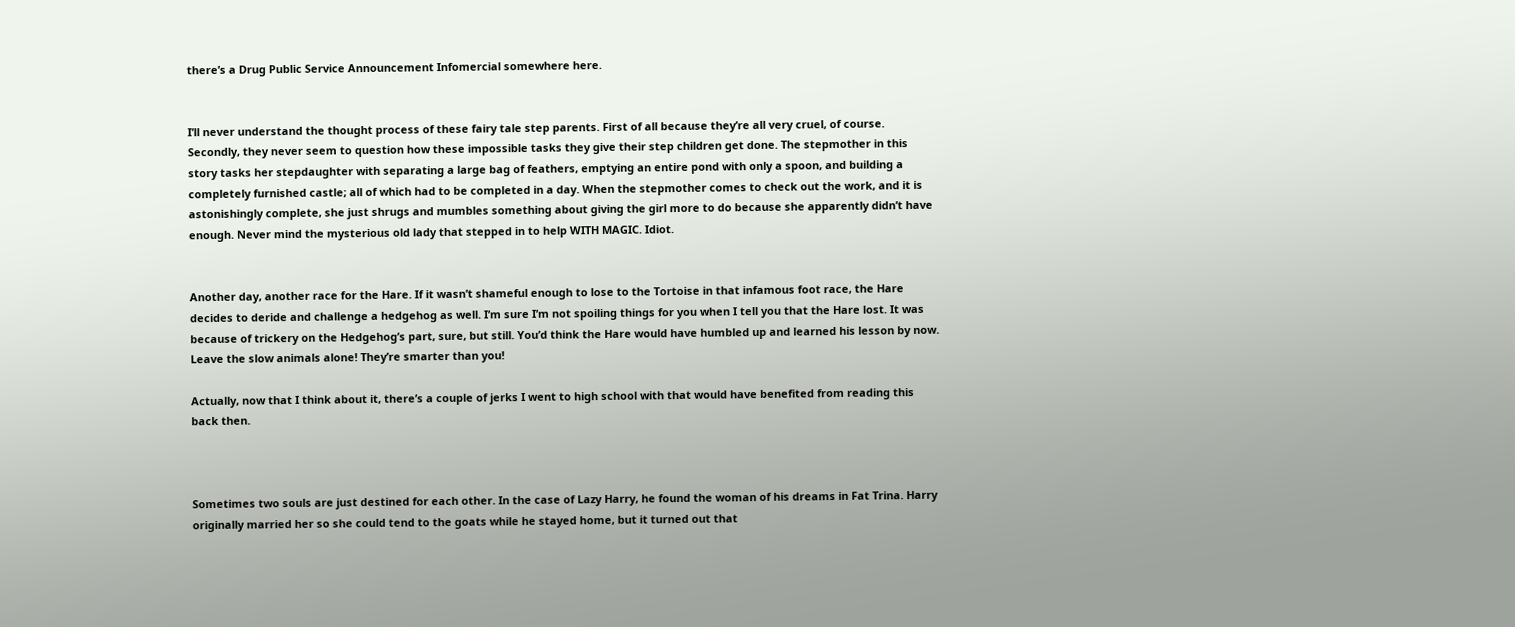there’s a Drug Public Service Announcement Infomercial somewhere here.


I’ll never understand the thought process of these fairy tale step parents. First of all because they’re all very cruel, of course. Secondly, they never seem to question how these impossible tasks they give their step children get done. The stepmother in this story tasks her stepdaughter with separating a large bag of feathers, emptying an entire pond with only a spoon, and building a completely furnished castle; all of which had to be completed in a day. When the stepmother comes to check out the work, and it is astonishingly complete, she just shrugs and mumbles something about giving the girl more to do because she apparently didn’t have enough. Never mind the mysterious old lady that stepped in to help WITH MAGIC. Idiot.


Another day, another race for the Hare. If it wasn’t shameful enough to lose to the Tortoise in that infamous foot race, the Hare decides to deride and challenge a hedgehog as well. I’m sure I’m not spoiling things for you when I tell you that the Hare lost. It was because of trickery on the Hedgehog’s part, sure, but still. You’d think the Hare would have humbled up and learned his lesson by now. Leave the slow animals alone! They’re smarter than you!

Actually, now that I think about it, there’s a couple of jerks I went to high school with that would have benefited from reading this back then.



Sometimes two souls are just destined for each other. In the case of Lazy Harry, he found the woman of his dreams in Fat Trina. Harry originally married her so she could tend to the goats while he stayed home, but it turned out that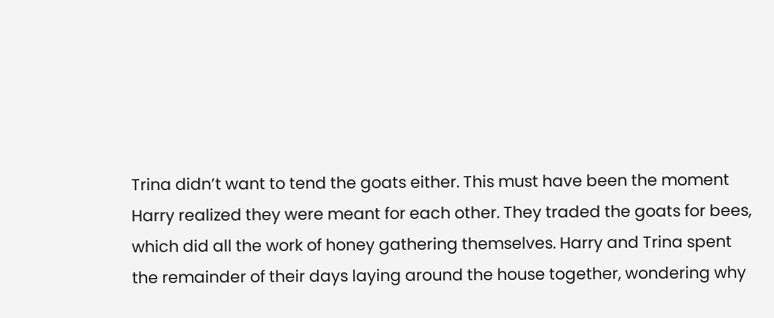Trina didn’t want to tend the goats either. This must have been the moment Harry realized they were meant for each other. They traded the goats for bees, which did all the work of honey gathering themselves. Harry and Trina spent the remainder of their days laying around the house together, wondering why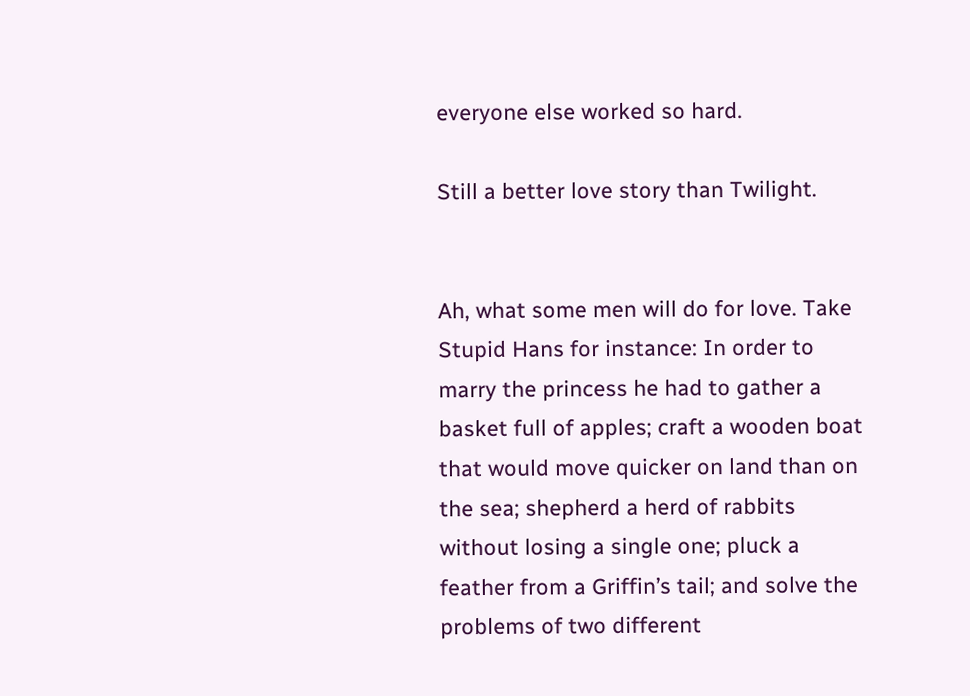everyone else worked so hard.

Still a better love story than Twilight.


Ah, what some men will do for love. Take Stupid Hans for instance: In order to marry the princess he had to gather a basket full of apples; craft a wooden boat that would move quicker on land than on the sea; shepherd a herd of rabbits without losing a single one; pluck a feather from a Griffin’s tail; and solve the problems of two different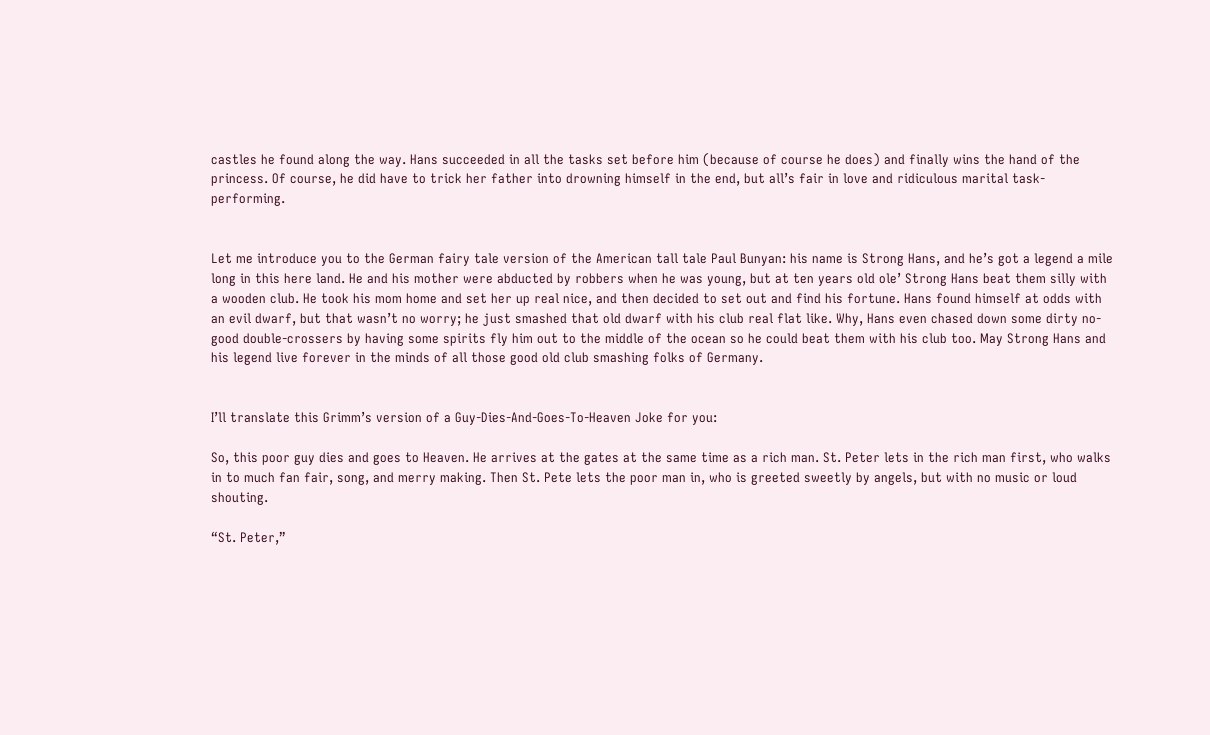castles he found along the way. Hans succeeded in all the tasks set before him (because of course he does) and finally wins the hand of the princess. Of course, he did have to trick her father into drowning himself in the end, but all’s fair in love and ridiculous marital task-performing.


Let me introduce you to the German fairy tale version of the American tall tale Paul Bunyan: his name is Strong Hans, and he’s got a legend a mile long in this here land. He and his mother were abducted by robbers when he was young, but at ten years old ole’ Strong Hans beat them silly with a wooden club. He took his mom home and set her up real nice, and then decided to set out and find his fortune. Hans found himself at odds with an evil dwarf, but that wasn’t no worry; he just smashed that old dwarf with his club real flat like. Why, Hans even chased down some dirty no-good double-crossers by having some spirits fly him out to the middle of the ocean so he could beat them with his club too. May Strong Hans and his legend live forever in the minds of all those good old club smashing folks of Germany.


I’ll translate this Grimm’s version of a Guy-Dies-And-Goes-To-Heaven Joke for you:

So, this poor guy dies and goes to Heaven. He arrives at the gates at the same time as a rich man. St. Peter lets in the rich man first, who walks in to much fan fair, song, and merry making. Then St. Pete lets the poor man in, who is greeted sweetly by angels, but with no music or loud shouting.

“St. Peter,”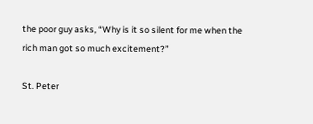the poor guy asks, “Why is it so silent for me when the rich man got so much excitement?”

St. Peter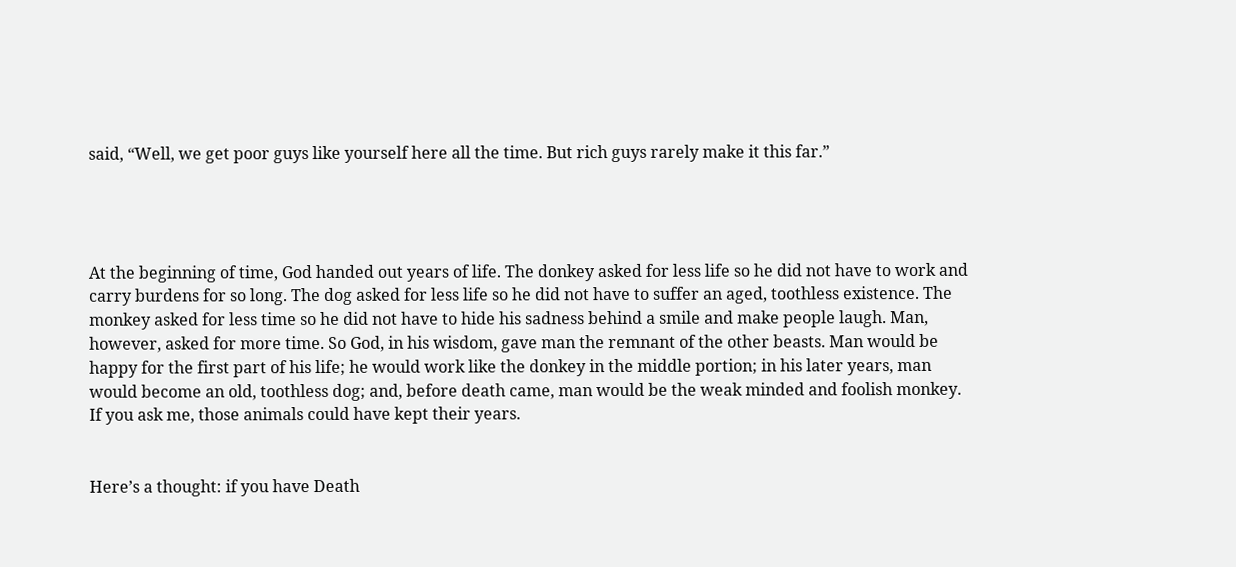said, “Well, we get poor guys like yourself here all the time. But rich guys rarely make it this far.”




At the beginning of time, God handed out years of life. The donkey asked for less life so he did not have to work and carry burdens for so long. The dog asked for less life so he did not have to suffer an aged, toothless existence. The monkey asked for less time so he did not have to hide his sadness behind a smile and make people laugh. Man, however, asked for more time. So God, in his wisdom, gave man the remnant of the other beasts. Man would be happy for the first part of his life; he would work like the donkey in the middle portion; in his later years, man would become an old, toothless dog; and, before death came, man would be the weak minded and foolish monkey. If you ask me, those animals could have kept their years.


Here’s a thought: if you have Death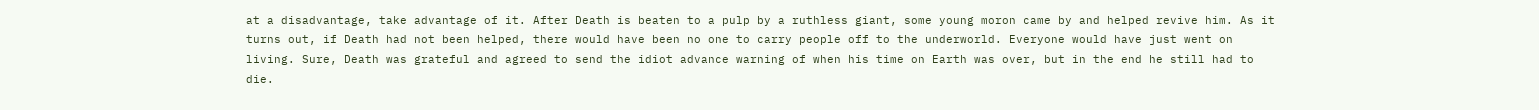at a disadvantage, take advantage of it. After Death is beaten to a pulp by a ruthless giant, some young moron came by and helped revive him. As it turns out, if Death had not been helped, there would have been no one to carry people off to the underworld. Everyone would have just went on living. Sure, Death was grateful and agreed to send the idiot advance warning of when his time on Earth was over, but in the end he still had to die.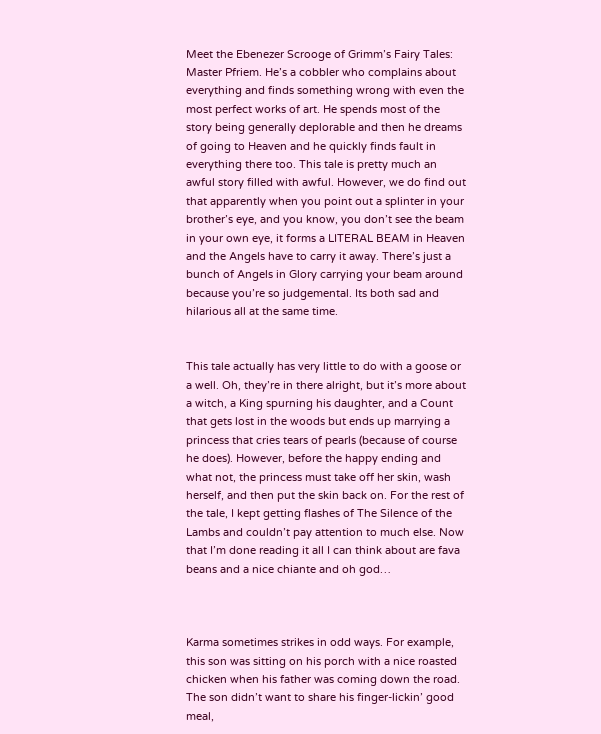Meet the Ebenezer Scrooge of Grimm’s Fairy Tales: Master Pfriem. He’s a cobbler who complains about everything and finds something wrong with even the most perfect works of art. He spends most of the story being generally deplorable and then he dreams of going to Heaven and he quickly finds fault in everything there too. This tale is pretty much an awful story filled with awful. However, we do find out that apparently when you point out a splinter in your brother’s eye, and you know, you don’t see the beam in your own eye, it forms a LITERAL BEAM in Heaven and the Angels have to carry it away. There’s just a bunch of Angels in Glory carrying your beam around because you’re so judgemental. Its both sad and hilarious all at the same time.


This tale actually has very little to do with a goose or a well. Oh, they’re in there alright, but it’s more about a witch, a King spurning his daughter, and a Count that gets lost in the woods but ends up marrying a princess that cries tears of pearls (because of course he does). However, before the happy ending and what not, the princess must take off her skin, wash herself, and then put the skin back on. For the rest of the tale, I kept getting flashes of The Silence of the Lambs and couldn’t pay attention to much else. Now that I’m done reading it all I can think about are fava beans and a nice chiante and oh god…



Karma sometimes strikes in odd ways. For example, this son was sitting on his porch with a nice roasted chicken when his father was coming down the road. The son didn’t want to share his finger-lickin’ good meal,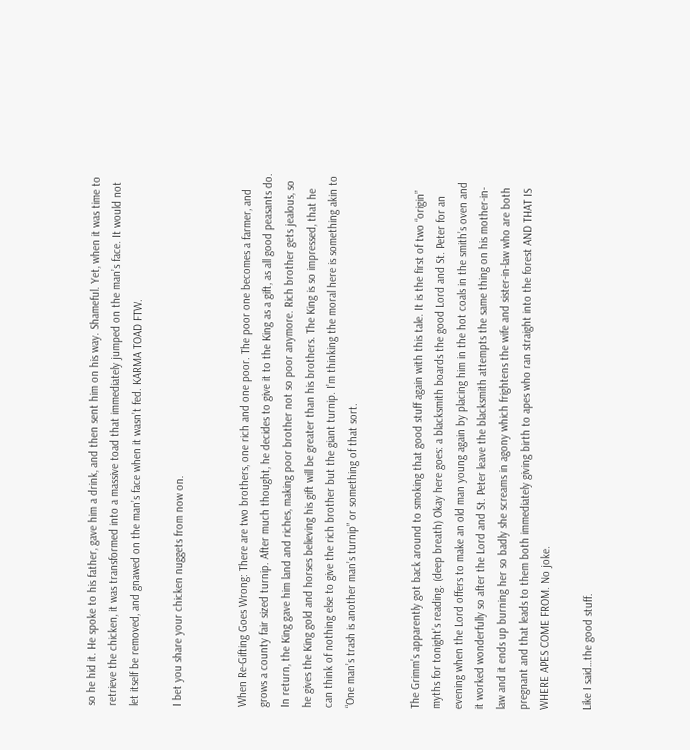so he hid it. He spoke to his father, gave him a drink, and then sent him on his way. Shameful. Yet, when it was time to retrieve the chicken, it was transformed into a massive toad that immediately jumped on the man’s face. It would not let itself be removed, and gnawed on the man’s face when it wasn’t fed. KARMA TOAD FTW.

I bet you share your chicken nuggets from now on.


When Re-Gifting Goes Wrong: There are two brothers, one rich and one poor. The poor one becomes a farmer, and grows a county fair sized turnip. After much thought, he decides to give it to the King as a gift, as all good peasants do. In return, the King gave him land and riches, making poor brother not so poor anymore. Rich brother gets jealous, so he gives the King gold and horses believing his gift will be greater than his brothers. The King is so impressed, that he can think of nothing else to give the rich brother but the giant turnip. I’m thinking the moral here is something akin to “One man’s trash is another man’s turnip” or something of that sort.


The Grimm’s apparently got back around to smoking that good stuff again with this tale. It is the first of two “origin” myths for tonight’s reading. (deep breath) Okay here goes: a blacksmith boards the good Lord and St. Peter for an evening when the Lord offers to make an old man young again by placing him in the hot coals in the smith’s oven and it worked wonderfully so after the Lord and St. Peter leave the blacksmith attempts the same thing on his mother-in-law and it ends up burning her so badly she screams in agony which frightens the wife and sister-in-law who are both pregnant and that leads to them both immediately giving birth to apes who ran straight into the forest AND THAT IS WHERE APES COME FROM. No joke.

Like I said…the good stuff.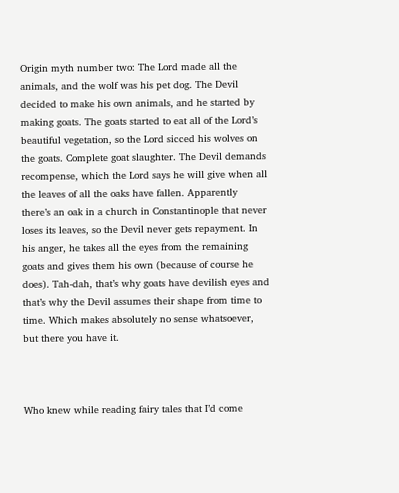Origin myth number two: The Lord made all the animals, and the wolf was his pet dog. The Devil decided to make his own animals, and he started by making goats. The goats started to eat all of the Lord’s beautiful vegetation, so the Lord sicced his wolves on the goats. Complete goat slaughter. The Devil demands recompense, which the Lord says he will give when all the leaves of all the oaks have fallen. Apparently there’s an oak in a church in Constantinople that never loses its leaves, so the Devil never gets repayment. In his anger, he takes all the eyes from the remaining goats and gives them his own (because of course he does). Tah-dah, that’s why goats have devilish eyes and that’s why the Devil assumes their shape from time to time. Which makes absolutely no sense whatsoever, but there you have it.



Who knew while reading fairy tales that I’d come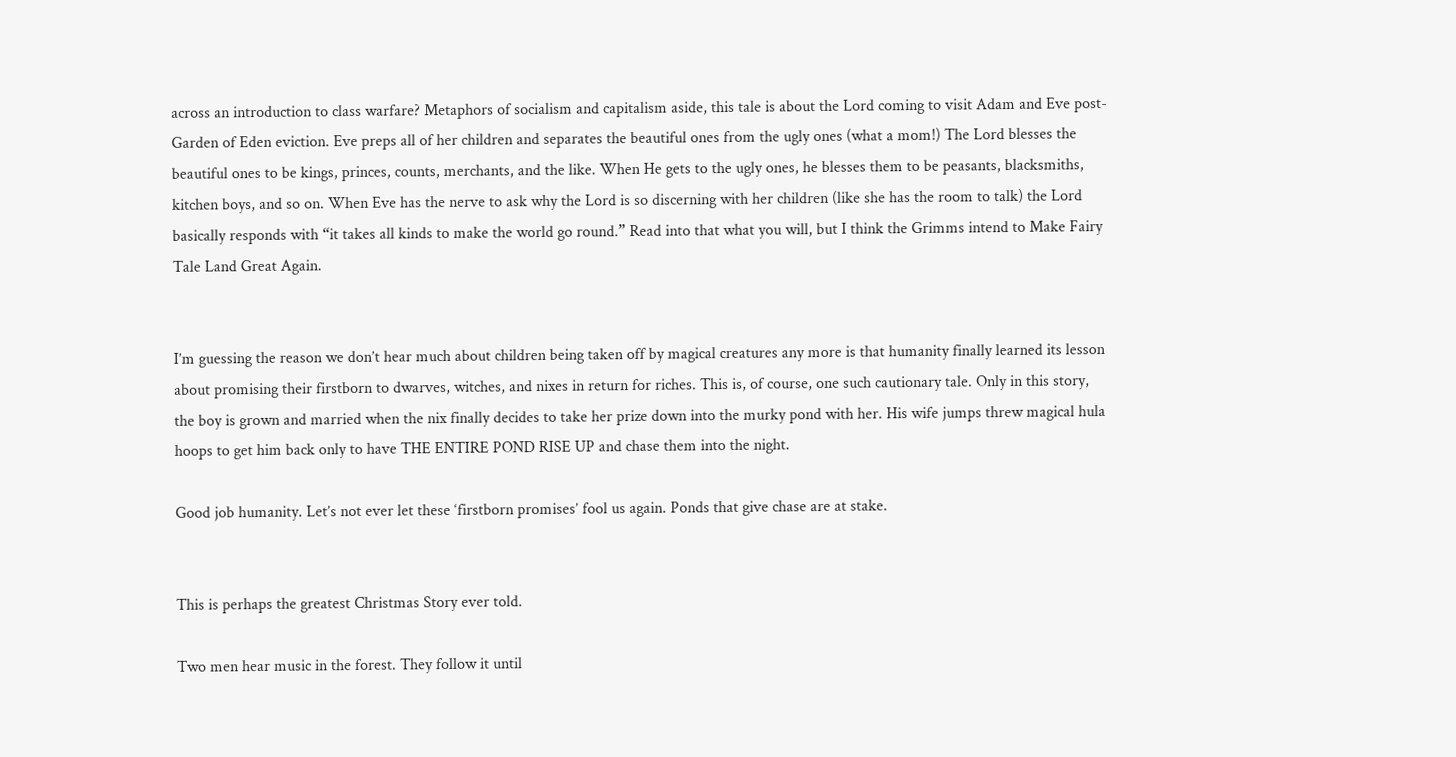across an introduction to class warfare? Metaphors of socialism and capitalism aside, this tale is about the Lord coming to visit Adam and Eve post-Garden of Eden eviction. Eve preps all of her children and separates the beautiful ones from the ugly ones (what a mom!) The Lord blesses the beautiful ones to be kings, princes, counts, merchants, and the like. When He gets to the ugly ones, he blesses them to be peasants, blacksmiths, kitchen boys, and so on. When Eve has the nerve to ask why the Lord is so discerning with her children (like she has the room to talk) the Lord basically responds with “it takes all kinds to make the world go round.” Read into that what you will, but I think the Grimms intend to Make Fairy Tale Land Great Again.


I’m guessing the reason we don’t hear much about children being taken off by magical creatures any more is that humanity finally learned its lesson about promising their firstborn to dwarves, witches, and nixes in return for riches. This is, of course, one such cautionary tale. Only in this story, the boy is grown and married when the nix finally decides to take her prize down into the murky pond with her. His wife jumps threw magical hula hoops to get him back only to have THE ENTIRE POND RISE UP and chase them into the night.

Good job humanity. Let’s not ever let these ‘firstborn promises’ fool us again. Ponds that give chase are at stake.


This is perhaps the greatest Christmas Story ever told.

Two men hear music in the forest. They follow it until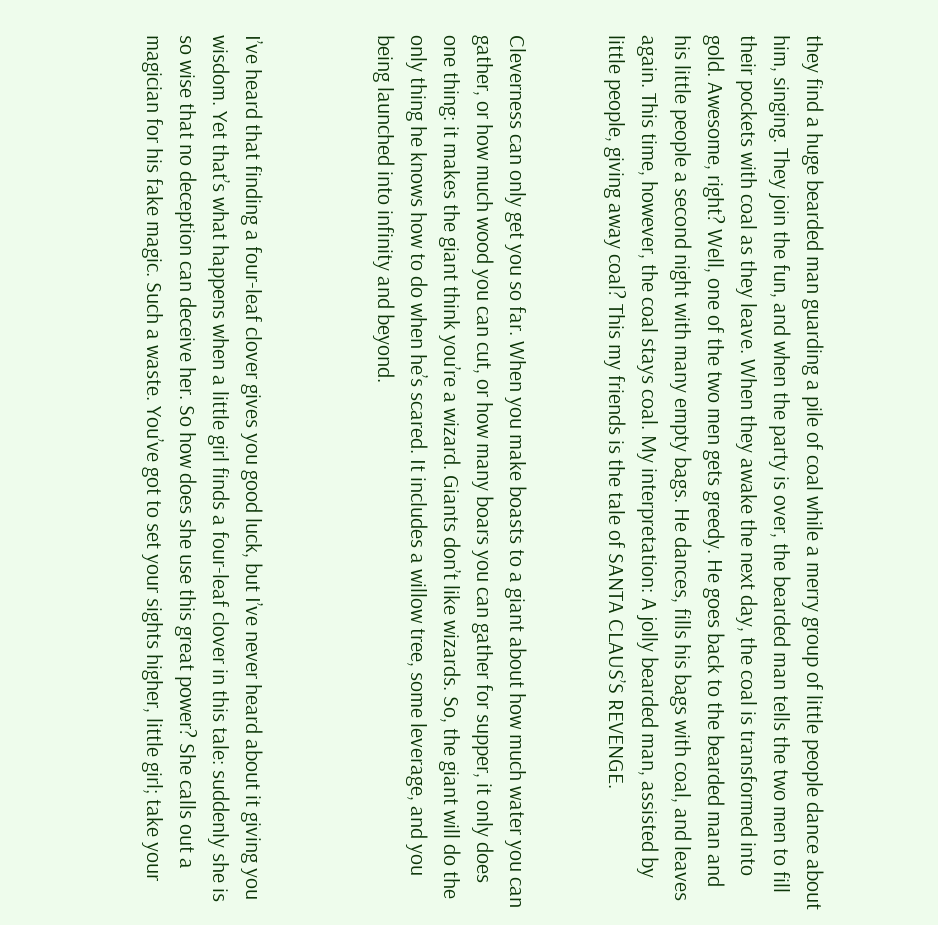they find a huge bearded man guarding a pile of coal while a merry group of little people dance about him, singing. They join the fun, and when the party is over, the bearded man tells the two men to fill their pockets with coal as they leave. When they awake the next day, the coal is transformed into gold. Awesome, right? Well, one of the two men gets greedy. He goes back to the bearded man and his little people a second night with many empty bags. He dances, fills his bags with coal, and leaves again. This time, however, the coal stays coal. My interpretation: A jolly bearded man, assisted by little people, giving away coal? This my friends is the tale of SANTA CLAUS’S REVENGE.


Cleverness can only get you so far. When you make boasts to a giant about how much water you can gather, or how much wood you can cut, or how many boars you can gather for supper, it only does one thing: it makes the giant think you’re a wizard. Giants don’t like wizards. So, the giant will do the only thing he knows how to do when he’s scared. It includes a willow tree, some leverage, and you being launched into infinity and beyond.



I’ve heard that finding a four-leaf clover gives you good luck, but I’ve never heard about it giving you wisdom. Yet that’s what happens when a little girl finds a four-leaf clover in this tale: suddenly she is so wise that no deception can deceive her. So how does she use this great power? She calls out a magician for his fake magic. Such a waste. You’ve got to set your sights higher, little girl; take your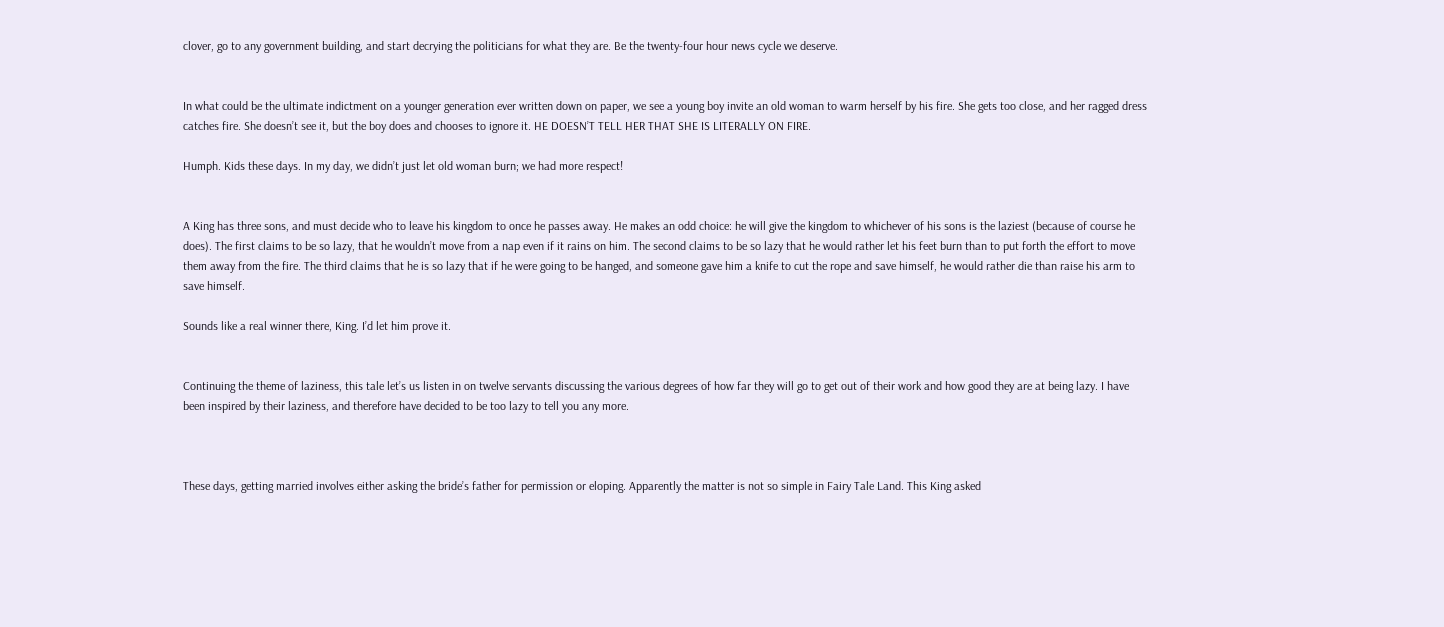clover, go to any government building, and start decrying the politicians for what they are. Be the twenty-four hour news cycle we deserve.


In what could be the ultimate indictment on a younger generation ever written down on paper, we see a young boy invite an old woman to warm herself by his fire. She gets too close, and her ragged dress catches fire. She doesn’t see it, but the boy does and chooses to ignore it. HE DOESN’T TELL HER THAT SHE IS LITERALLY ON FIRE.

Humph. Kids these days. In my day, we didn’t just let old woman burn; we had more respect!


A King has three sons, and must decide who to leave his kingdom to once he passes away. He makes an odd choice: he will give the kingdom to whichever of his sons is the laziest (because of course he does). The first claims to be so lazy, that he wouldn’t move from a nap even if it rains on him. The second claims to be so lazy that he would rather let his feet burn than to put forth the effort to move them away from the fire. The third claims that he is so lazy that if he were going to be hanged, and someone gave him a knife to cut the rope and save himself, he would rather die than raise his arm to save himself.

Sounds like a real winner there, King. I’d let him prove it.


Continuing the theme of laziness, this tale let’s us listen in on twelve servants discussing the various degrees of how far they will go to get out of their work and how good they are at being lazy. I have been inspired by their laziness, and therefore have decided to be too lazy to tell you any more.



These days, getting married involves either asking the bride’s father for permission or eloping. Apparently the matter is not so simple in Fairy Tale Land. This King asked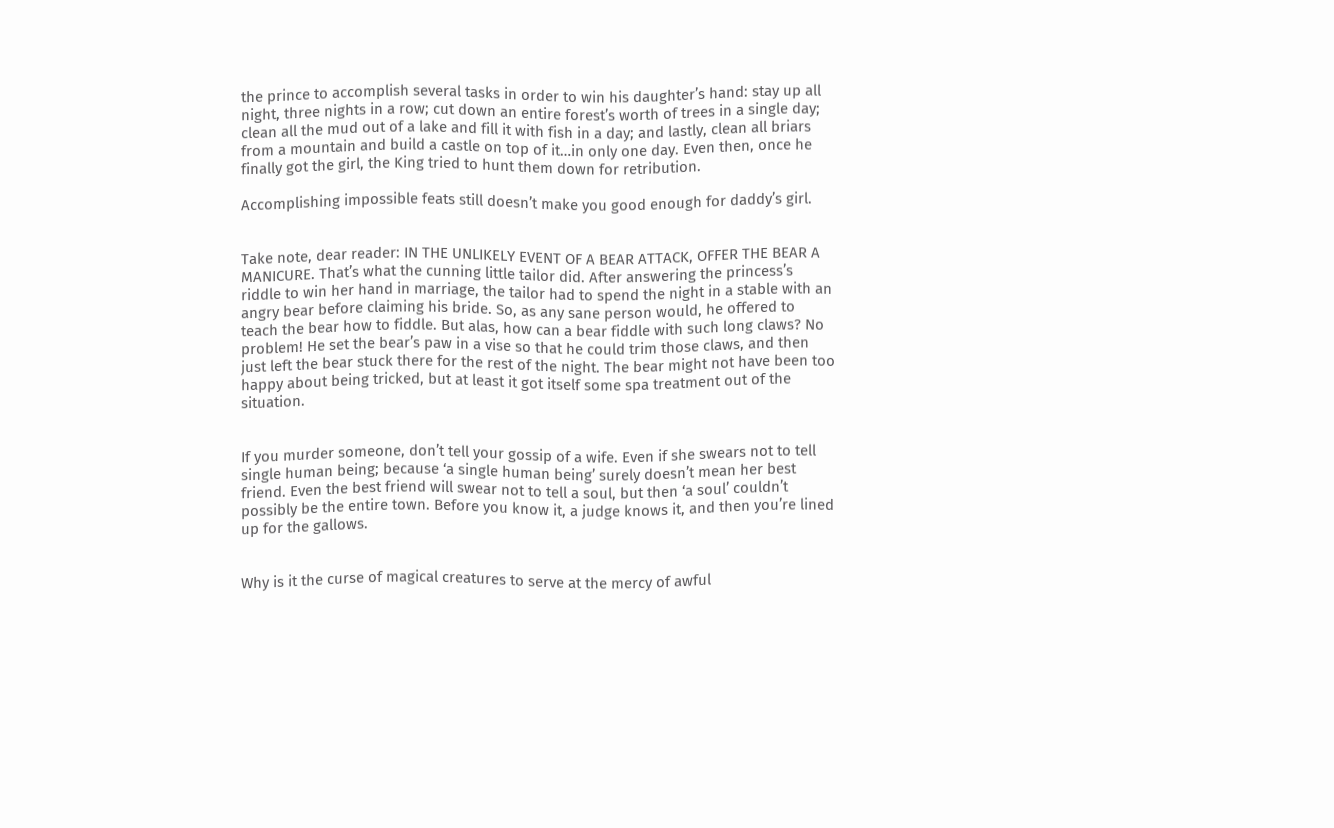the prince to accomplish several tasks in order to win his daughter’s hand: stay up all night, three nights in a row; cut down an entire forest’s worth of trees in a single day; clean all the mud out of a lake and fill it with fish in a day; and lastly, clean all briars from a mountain and build a castle on top of it…in only one day. Even then, once he finally got the girl, the King tried to hunt them down for retribution.

Accomplishing impossible feats still doesn’t make you good enough for daddy’s girl.


Take note, dear reader: IN THE UNLIKELY EVENT OF A BEAR ATTACK, OFFER THE BEAR A MANICURE. That’s what the cunning little tailor did. After answering the princess’s riddle to win her hand in marriage, the tailor had to spend the night in a stable with an angry bear before claiming his bride. So, as any sane person would, he offered to teach the bear how to fiddle. But alas, how can a bear fiddle with such long claws? No problem! He set the bear’s paw in a vise so that he could trim those claws, and then just left the bear stuck there for the rest of the night. The bear might not have been too happy about being tricked, but at least it got itself some spa treatment out of the situation.


If you murder someone, don’t tell your gossip of a wife. Even if she swears not to tell single human being; because ‘a single human being’ surely doesn’t mean her best friend. Even the best friend will swear not to tell a soul, but then ‘a soul’ couldn’t possibly be the entire town. Before you know it, a judge knows it, and then you’re lined up for the gallows.


Why is it the curse of magical creatures to serve at the mercy of awful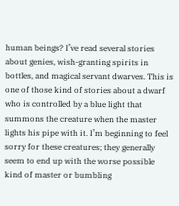human beings? I’ve read several stories about genies, wish-granting spirits in bottles, and magical servant dwarves. This is one of those kind of stories about a dwarf who is controlled by a blue light that summons the creature when the master lights his pipe with it. I’m beginning to feel sorry for these creatures; they generally seem to end up with the worse possible kind of master or bumbling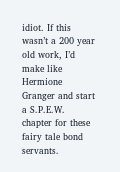idiot. If this wasn’t a 200 year old work, I’d make like Hermione Granger and start a S.P.E.W. chapter for these fairy tale bond servants.